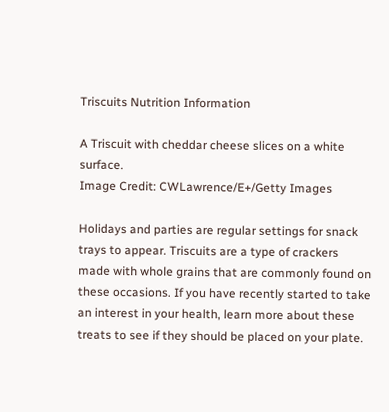Triscuits Nutrition Information

A Triscuit with cheddar cheese slices on a white surface.
Image Credit: CWLawrence/E+/Getty Images

Holidays and parties are regular settings for snack trays to appear. Triscuits are a type of crackers made with whole grains that are commonly found on these occasions. If you have recently started to take an interest in your health, learn more about these treats to see if they should be placed on your plate.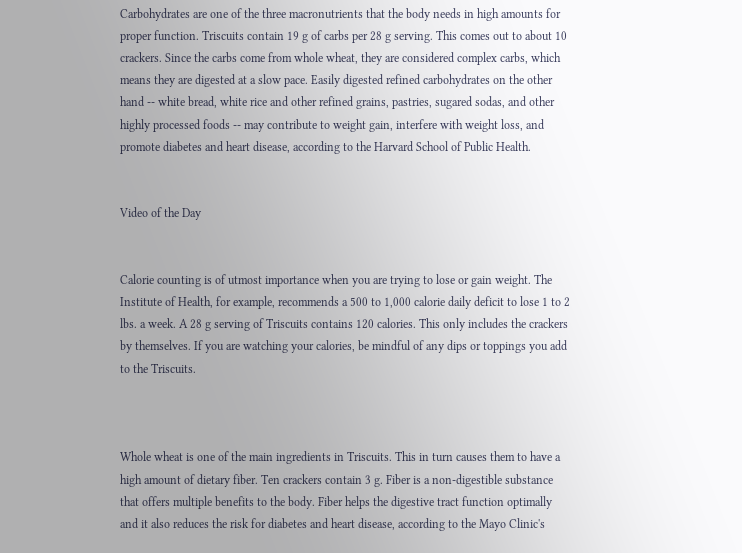Carbohydrates are one of the three macronutrients that the body needs in high amounts for proper function. Triscuits contain 19 g of carbs per 28 g serving. This comes out to about 10 crackers. Since the carbs come from whole wheat, they are considered complex carbs, which means they are digested at a slow pace. Easily digested refined carbohydrates on the other hand -- white bread, white rice and other refined grains, pastries, sugared sodas, and other highly processed foods -- may contribute to weight gain, interfere with weight loss, and promote diabetes and heart disease, according to the Harvard School of Public Health.


Video of the Day


Calorie counting is of utmost importance when you are trying to lose or gain weight. The Institute of Health, for example, recommends a 500 to 1,000 calorie daily deficit to lose 1 to 2 lbs. a week. A 28 g serving of Triscuits contains 120 calories. This only includes the crackers by themselves. If you are watching your calories, be mindful of any dips or toppings you add to the Triscuits.



Whole wheat is one of the main ingredients in Triscuits. This in turn causes them to have a high amount of dietary fiber. Ten crackers contain 3 g. Fiber is a non-digestible substance that offers multiple benefits to the body. Fiber helps the digestive tract function optimally and it also reduces the risk for diabetes and heart disease, according to the Mayo Clinic's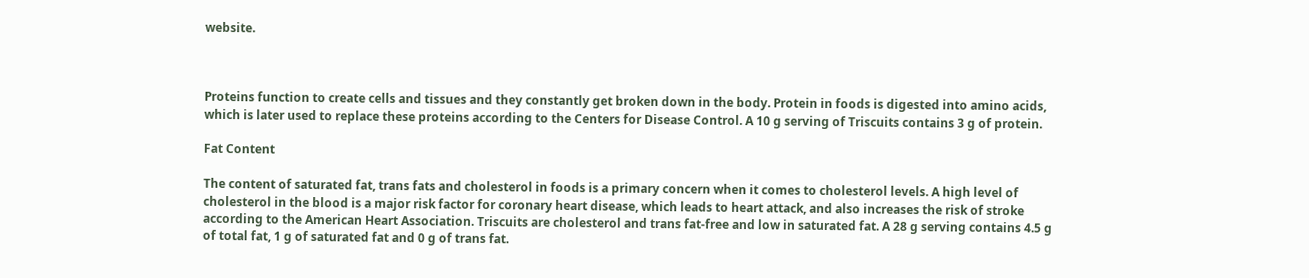website.



Proteins function to create cells and tissues and they constantly get broken down in the body. Protein in foods is digested into amino acids, which is later used to replace these proteins according to the Centers for Disease Control. A 10 g serving of Triscuits contains 3 g of protein.

Fat Content

The content of saturated fat, trans fats and cholesterol in foods is a primary concern when it comes to cholesterol levels. A high level of cholesterol in the blood is a major risk factor for coronary heart disease, which leads to heart attack, and also increases the risk of stroke according to the American Heart Association. Triscuits are cholesterol and trans fat-free and low in saturated fat. A 28 g serving contains 4.5 g of total fat, 1 g of saturated fat and 0 g of trans fat.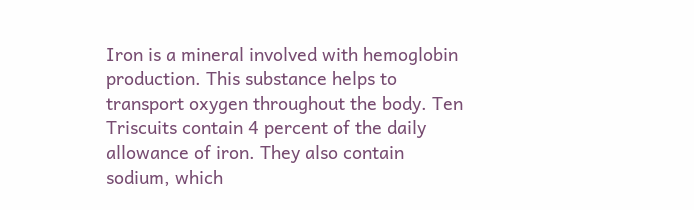Iron is a mineral involved with hemoglobin production. This substance helps to transport oxygen throughout the body. Ten Triscuits contain 4 percent of the daily allowance of iron. They also contain sodium, which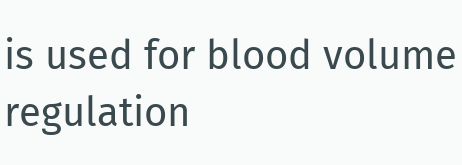is used for blood volume regulation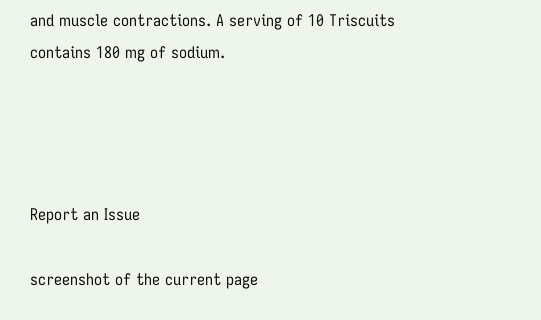and muscle contractions. A serving of 10 Triscuits contains 180 mg of sodium.




Report an Issue

screenshot of the current page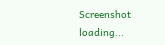Screenshot loading...